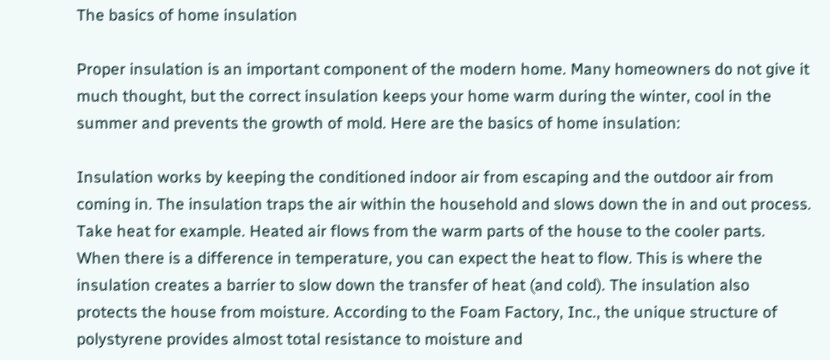The basics of home insulation

Proper insulation is an important component of the modern home. Many homeowners do not give it much thought, but the correct insulation keeps your home warm during the winter, cool in the summer and prevents the growth of mold. Here are the basics of home insulation:

Insulation works by keeping the conditioned indoor air from escaping and the outdoor air from coming in. The insulation traps the air within the household and slows down the in and out process. Take heat for example. Heated air flows from the warm parts of the house to the cooler parts. When there is a difference in temperature, you can expect the heat to flow. This is where the insulation creates a barrier to slow down the transfer of heat (and cold). The insulation also protects the house from moisture. According to the Foam Factory, Inc., the unique structure of polystyrene provides almost total resistance to moisture and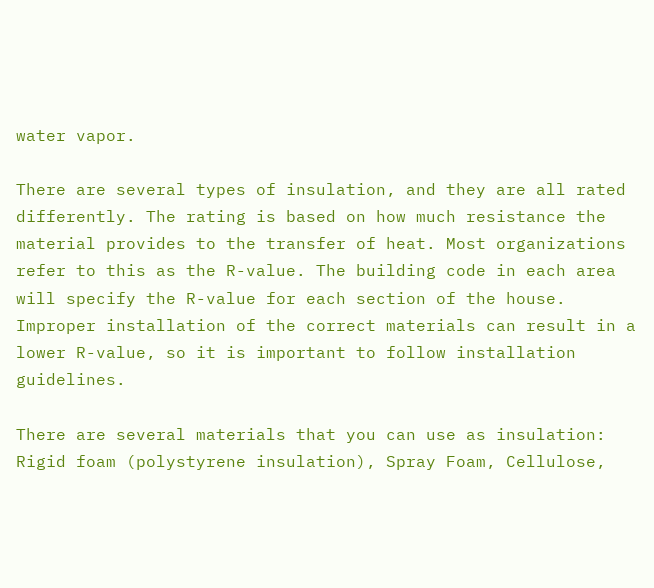water vapor.

There are several types of insulation, and they are all rated differently. The rating is based on how much resistance the material provides to the transfer of heat. Most organizations refer to this as the R-value. The building code in each area will specify the R-value for each section of the house. Improper installation of the correct materials can result in a lower R-value, so it is important to follow installation guidelines.

There are several materials that you can use as insulation: Rigid foam (polystyrene insulation), Spray Foam, Cellulose,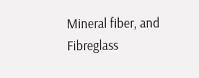Mineral fiber, and Fibreglass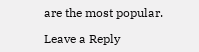are the most popular.

Leave a Reply